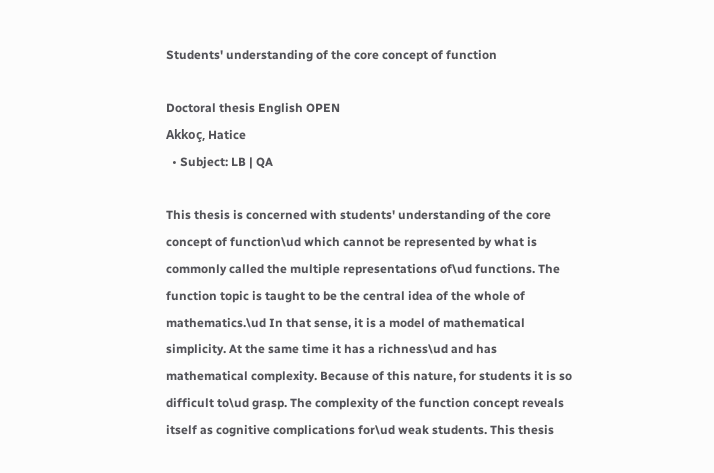Students' understanding of the core concept of function

Doctoral thesis English OPEN
Akkoç, Hatice
  • Subject: LB | QA

This thesis is concerned with students' understanding of the core concept of function\ud which cannot be represented by what is commonly called the multiple representations of\ud functions. The function topic is taught to be the central idea of the whole of mathematics.\ud In that sense, it is a model of mathematical simplicity. At the same time it has a richness\ud and has mathematical complexity. Because of this nature, for students it is so difficult to\ud grasp. The complexity of the function concept reveals itself as cognitive complications for\ud weak students. This thesis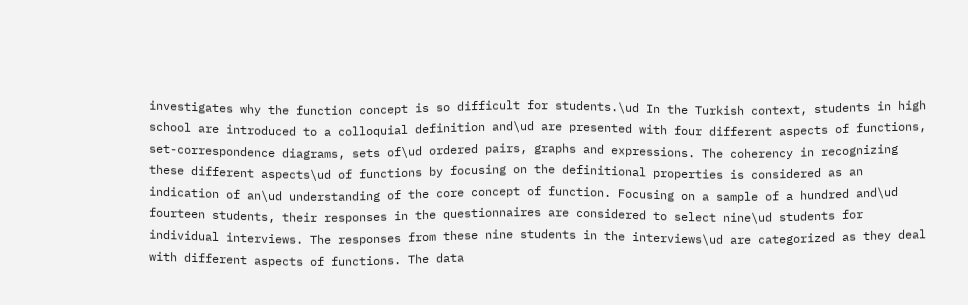investigates why the function concept is so difficult for students.\ud In the Turkish context, students in high school are introduced to a colloquial definition and\ud are presented with four different aspects of functions, set-correspondence diagrams, sets of\ud ordered pairs, graphs and expressions. The coherency in recognizing these different aspects\ud of functions by focusing on the definitional properties is considered as an indication of an\ud understanding of the core concept of function. Focusing on a sample of a hundred and\ud fourteen students, their responses in the questionnaires are considered to select nine\ud students for individual interviews. The responses from these nine students in the interviews\ud are categorized as they deal with different aspects of functions. The data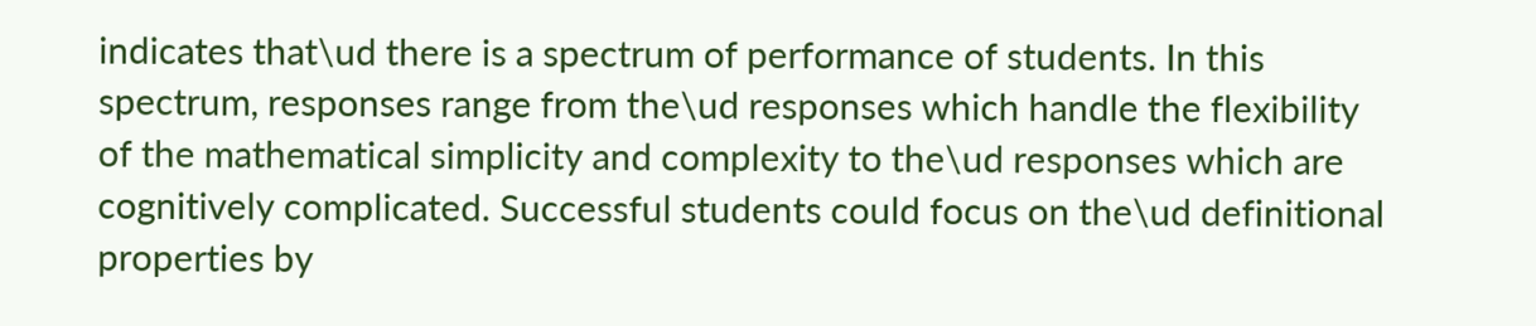indicates that\ud there is a spectrum of performance of students. In this spectrum, responses range from the\ud responses which handle the flexibility of the mathematical simplicity and complexity to the\ud responses which are cognitively complicated. Successful students could focus on the\ud definitional properties by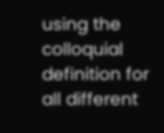using the colloquial definition for all different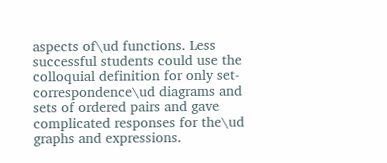aspects of\ud functions. Less successful students could use the colloquial definition for only set-correspondence\ud diagrams and sets of ordered pairs and gave complicated responses for the\ud graphs and expressions.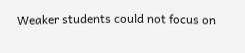Weaker students could not focus on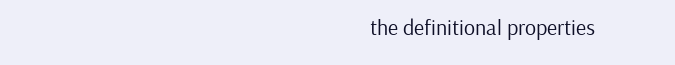the definitional properties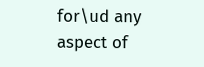for\ud any aspect of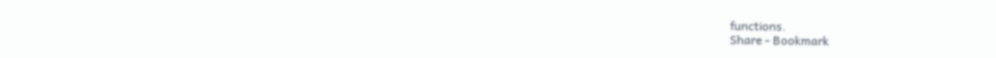functions.
Share - Bookmark